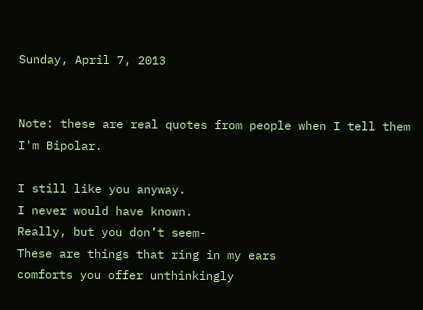Sunday, April 7, 2013


Note: these are real quotes from people when I tell them I'm Bipolar.

I still like you anyway.
I never would have known.
Really, but you don’t seem-
These are things that ring in my ears
comforts you offer unthinkingly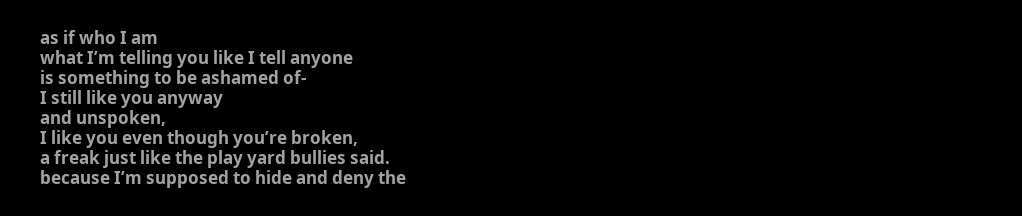as if who I am
what I’m telling you like I tell anyone
is something to be ashamed of-
I still like you anyway
and unspoken,
I like you even though you’re broken,
a freak just like the play yard bullies said.
because I’m supposed to hide and deny the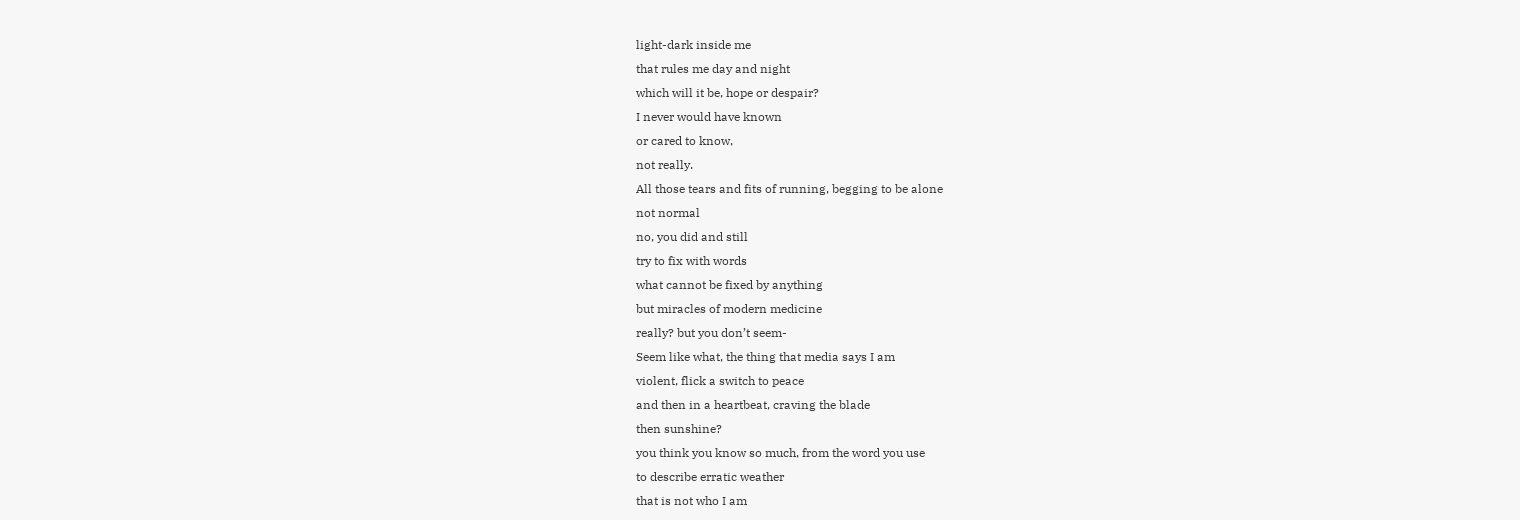light-dark inside me
that rules me day and night
which will it be, hope or despair?
I never would have known
or cared to know,
not really.
All those tears and fits of running, begging to be alone
not normal
no, you did and still
try to fix with words
what cannot be fixed by anything
but miracles of modern medicine
really? but you don’t seem-
Seem like what, the thing that media says I am
violent, flick a switch to peace
and then in a heartbeat, craving the blade
then sunshine?
you think you know so much, from the word you use
to describe erratic weather
that is not who I am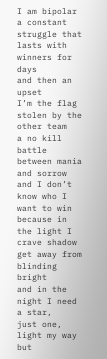I am bipolar
a constant struggle that lasts with winners for days
and then an upset
I’m the flag stolen by the other team
a no kill battle between mania and sorrow
and I don’t know who I want to win
because in the light I crave shadow
get away from blinding bright
and in the night I need
a star,
just one,
light my way
but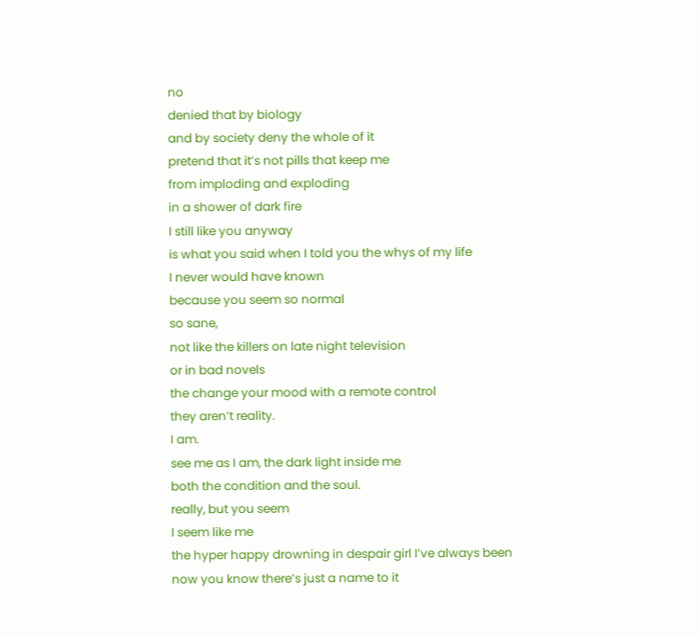no
denied that by biology
and by society deny the whole of it
pretend that it’s not pills that keep me
from imploding and exploding
in a shower of dark fire
I still like you anyway
is what you said when I told you the whys of my life
I never would have known
because you seem so normal
so sane,
not like the killers on late night television
or in bad novels
the change your mood with a remote control
they aren’t reality.
I am.
see me as I am, the dark light inside me
both the condition and the soul.
really, but you seem
I seem like me
the hyper happy drowning in despair girl I’ve always been
now you know there’s just a name to it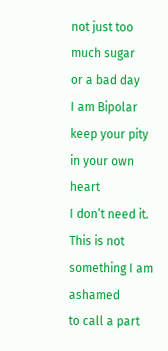not just too much sugar
or a bad day
I am Bipolar
keep your pity in your own heart
I don’t need it.
This is not something I am ashamed
to call a part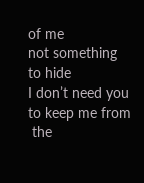of me
not something to hide
I don’t need you to keep me from
 the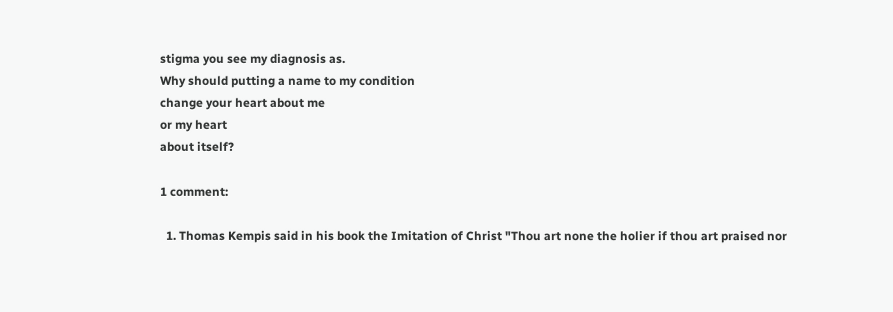stigma you see my diagnosis as.
Why should putting a name to my condition
change your heart about me
or my heart
about itself?

1 comment:

  1. Thomas Kempis said in his book the Imitation of Christ "Thou art none the holier if thou art praised nor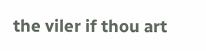the viler if thou art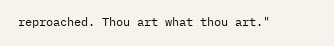reproached. Thou art what thou art."